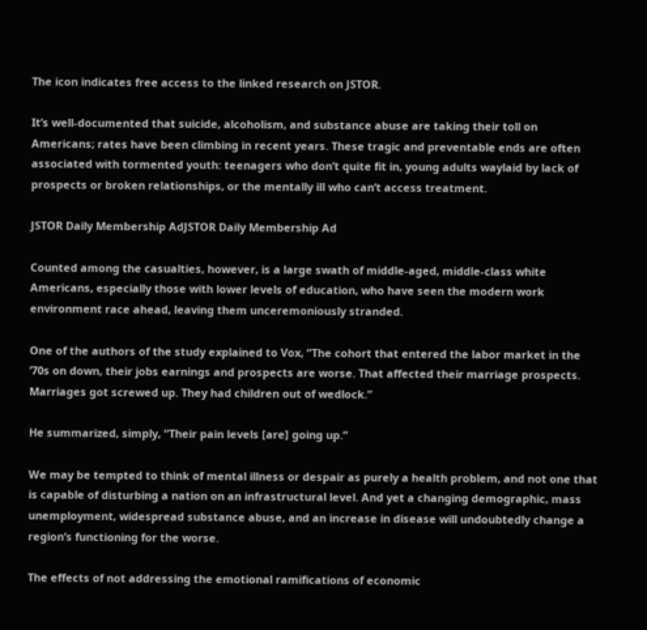The icon indicates free access to the linked research on JSTOR.

It’s well-documented that suicide, alcoholism, and substance abuse are taking their toll on Americans; rates have been climbing in recent years. These tragic and preventable ends are often associated with tormented youth: teenagers who don’t quite fit in, young adults waylaid by lack of prospects or broken relationships, or the mentally ill who can’t access treatment.

JSTOR Daily Membership AdJSTOR Daily Membership Ad

Counted among the casualties, however, is a large swath of middle-aged, middle-class white Americans, especially those with lower levels of education, who have seen the modern work environment race ahead, leaving them unceremoniously stranded.

One of the authors of the study explained to Vox, “The cohort that entered the labor market in the ’70s on down, their jobs earnings and prospects are worse. That affected their marriage prospects. Marriages got screwed up. They had children out of wedlock.”

He summarized, simply, “Their pain levels [are] going up.”

We may be tempted to think of mental illness or despair as purely a health problem, and not one that is capable of disturbing a nation on an infrastructural level. And yet a changing demographic, mass unemployment, widespread substance abuse, and an increase in disease will undoubtedly change a region’s functioning for the worse.

The effects of not addressing the emotional ramifications of economic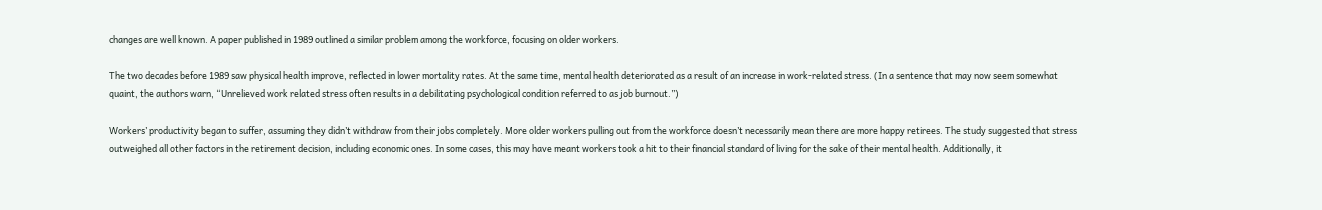changes are well known. A paper published in 1989 outlined a similar problem among the workforce, focusing on older workers.

The two decades before 1989 saw physical health improve, reflected in lower mortality rates. At the same time, mental health deteriorated as a result of an increase in work-related stress. (In a sentence that may now seem somewhat quaint, the authors warn, “Unrelieved work related stress often results in a debilitating psychological condition referred to as job burnout.”)

Workers’ productivity began to suffer, assuming they didn’t withdraw from their jobs completely. More older workers pulling out from the workforce doesn’t necessarily mean there are more happy retirees. The study suggested that stress outweighed all other factors in the retirement decision, including economic ones. In some cases, this may have meant workers took a hit to their financial standard of living for the sake of their mental health. Additionally, it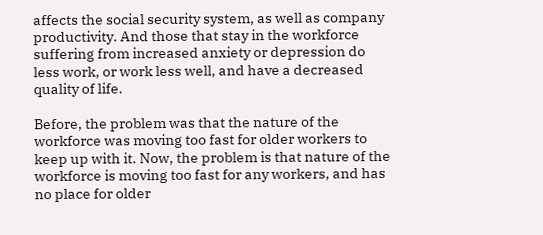affects the social security system, as well as company productivity. And those that stay in the workforce suffering from increased anxiety or depression do less work, or work less well, and have a decreased quality of life.

Before, the problem was that the nature of the workforce was moving too fast for older workers to keep up with it. Now, the problem is that nature of the workforce is moving too fast for any workers, and has no place for older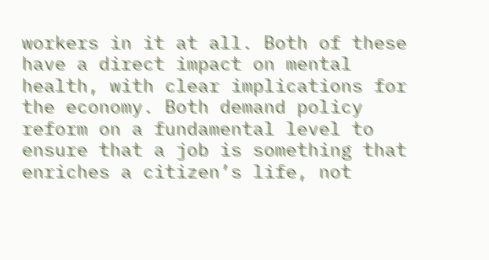workers in it at all. Both of these have a direct impact on mental health, with clear implications for the economy. Both demand policy reform on a fundamental level to ensure that a job is something that enriches a citizen’s life, not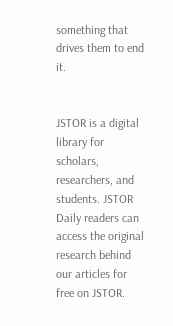something that drives them to end it.


JSTOR is a digital library for scholars, researchers, and students. JSTOR Daily readers can access the original research behind our articles for free on JSTOR.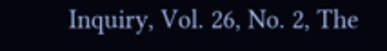Inquiry, Vol. 26, No. 2, The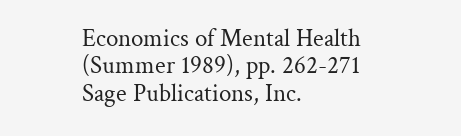Economics of Mental Health (Summer 1989), pp. 262-271
Sage Publications, Inc.